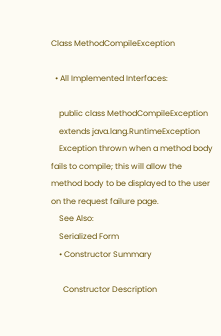Class MethodCompileException

  • All Implemented Interfaces:

    public class MethodCompileException
    extends java.lang.RuntimeException
    Exception thrown when a method body fails to compile; this will allow the method body to be displayed to the user on the request failure page.
    See Also:
    Serialized Form
    • Constructor Summary

      Constructor Description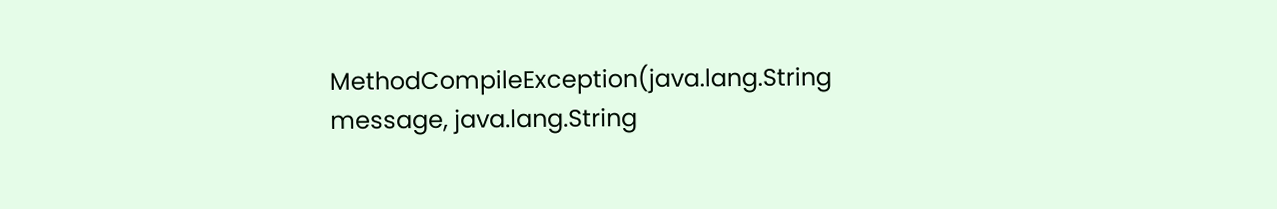MethodCompileException(java.lang.String message, java.lang.String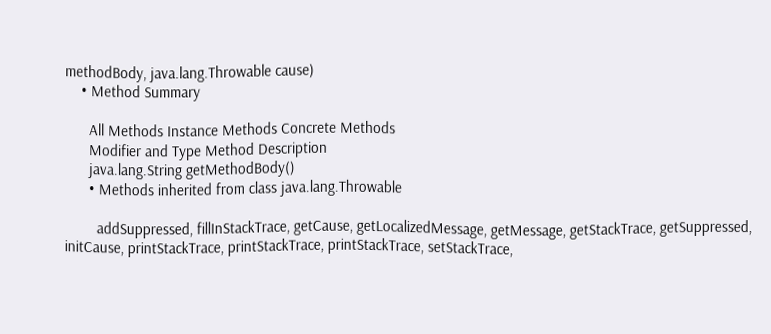methodBody, java.lang.Throwable cause)
    • Method Summary

      All Methods Instance Methods Concrete Methods
      Modifier and Type Method Description
      java.lang.String getMethodBody()
      • Methods inherited from class java.lang.Throwable

        addSuppressed, fillInStackTrace, getCause, getLocalizedMessage, getMessage, getStackTrace, getSuppressed, initCause, printStackTrace, printStackTrace, printStackTrace, setStackTrace,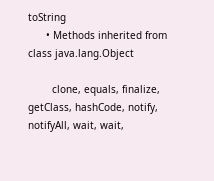toString
      • Methods inherited from class java.lang.Object

        clone, equals, finalize, getClass, hashCode, notify, notifyAll, wait, wait,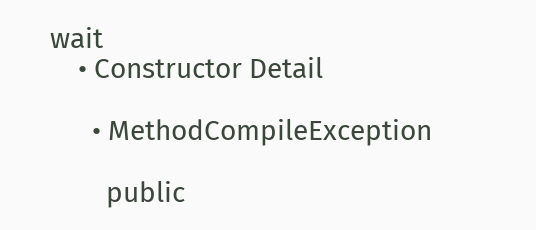wait
    • Constructor Detail

      • MethodCompileException

        public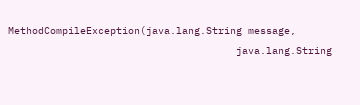MethodCompileException(java.lang.String message,
                                      java.lang.String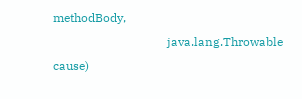methodBody,
                                      java.lang.Throwable cause)